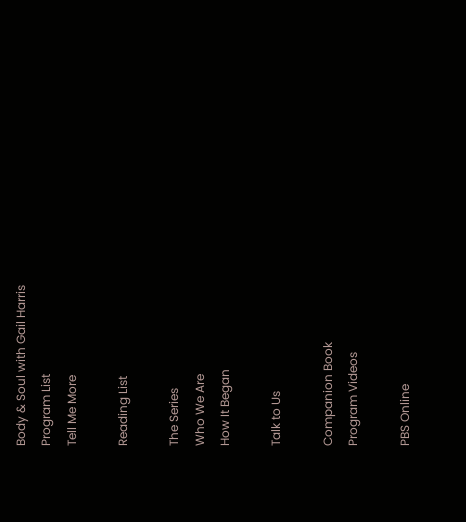Body & Soul with Gail Harris
Program List
Tell Me More

Reading List

The Series
Who We Are
How It Began

Talk to Us

Companion Book
Program Videos

PBS Online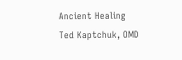Ancient Healing
Ted Kaptchuk, OMD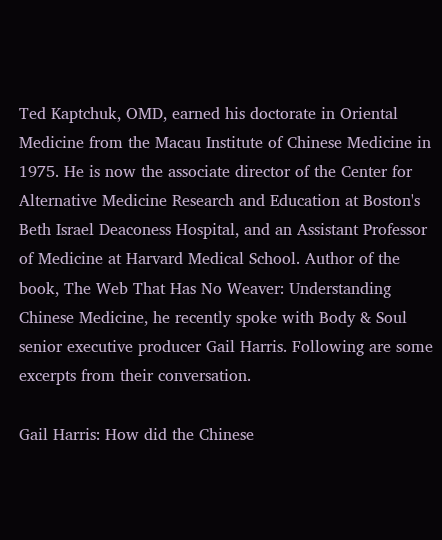Ted Kaptchuk, OMD, earned his doctorate in Oriental Medicine from the Macau Institute of Chinese Medicine in 1975. He is now the associate director of the Center for Alternative Medicine Research and Education at Boston's Beth Israel Deaconess Hospital, and an Assistant Professor of Medicine at Harvard Medical School. Author of the book, The Web That Has No Weaver: Understanding Chinese Medicine, he recently spoke with Body & Soul senior executive producer Gail Harris. Following are some excerpts from their conversation.

Gail Harris: How did the Chinese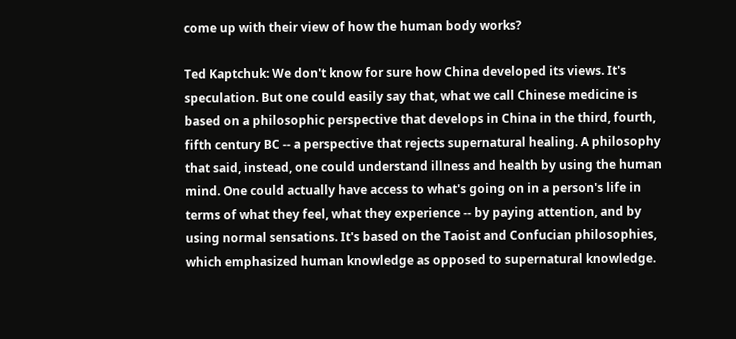come up with their view of how the human body works?

Ted Kaptchuk: We don't know for sure how China developed its views. It's speculation. But one could easily say that, what we call Chinese medicine is based on a philosophic perspective that develops in China in the third, fourth, fifth century BC -- a perspective that rejects supernatural healing. A philosophy that said, instead, one could understand illness and health by using the human mind. One could actually have access to what's going on in a person's life in terms of what they feel, what they experience -- by paying attention, and by using normal sensations. It's based on the Taoist and Confucian philosophies, which emphasized human knowledge as opposed to supernatural knowledge.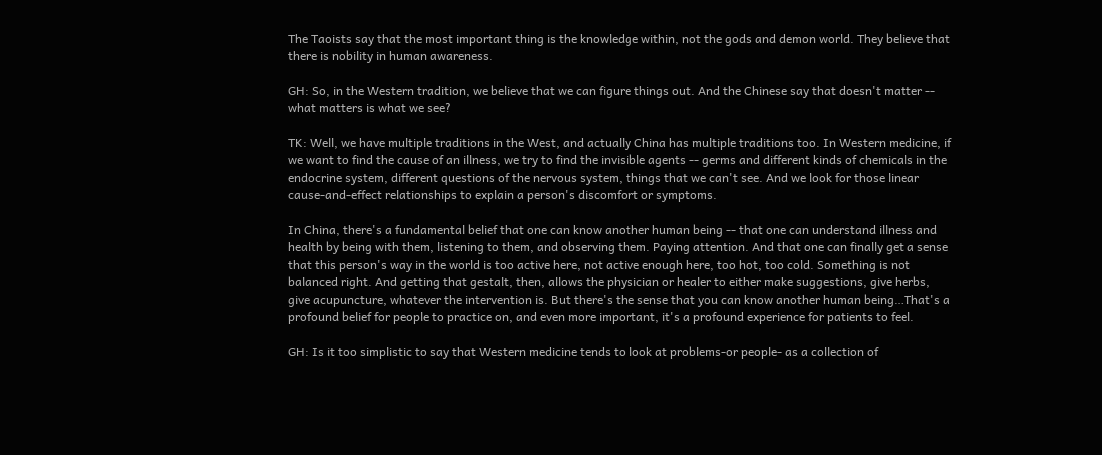The Taoists say that the most important thing is the knowledge within, not the gods and demon world. They believe that there is nobility in human awareness.

GH: So, in the Western tradition, we believe that we can figure things out. And the Chinese say that doesn't matter -- what matters is what we see?

TK: Well, we have multiple traditions in the West, and actually China has multiple traditions too. In Western medicine, if we want to find the cause of an illness, we try to find the invisible agents -- germs and different kinds of chemicals in the endocrine system, different questions of the nervous system, things that we can't see. And we look for those linear cause-and-effect relationships to explain a person's discomfort or symptoms.

In China, there's a fundamental belief that one can know another human being -- that one can understand illness and health by being with them, listening to them, and observing them. Paying attention. And that one can finally get a sense that this person's way in the world is too active here, not active enough here, too hot, too cold. Something is not balanced right. And getting that gestalt, then, allows the physician or healer to either make suggestions, give herbs, give acupuncture, whatever the intervention is. But there's the sense that you can know another human being…That's a profound belief for people to practice on, and even more important, it's a profound experience for patients to feel.

GH: Is it too simplistic to say that Western medicine tends to look at problems-or people- as a collection of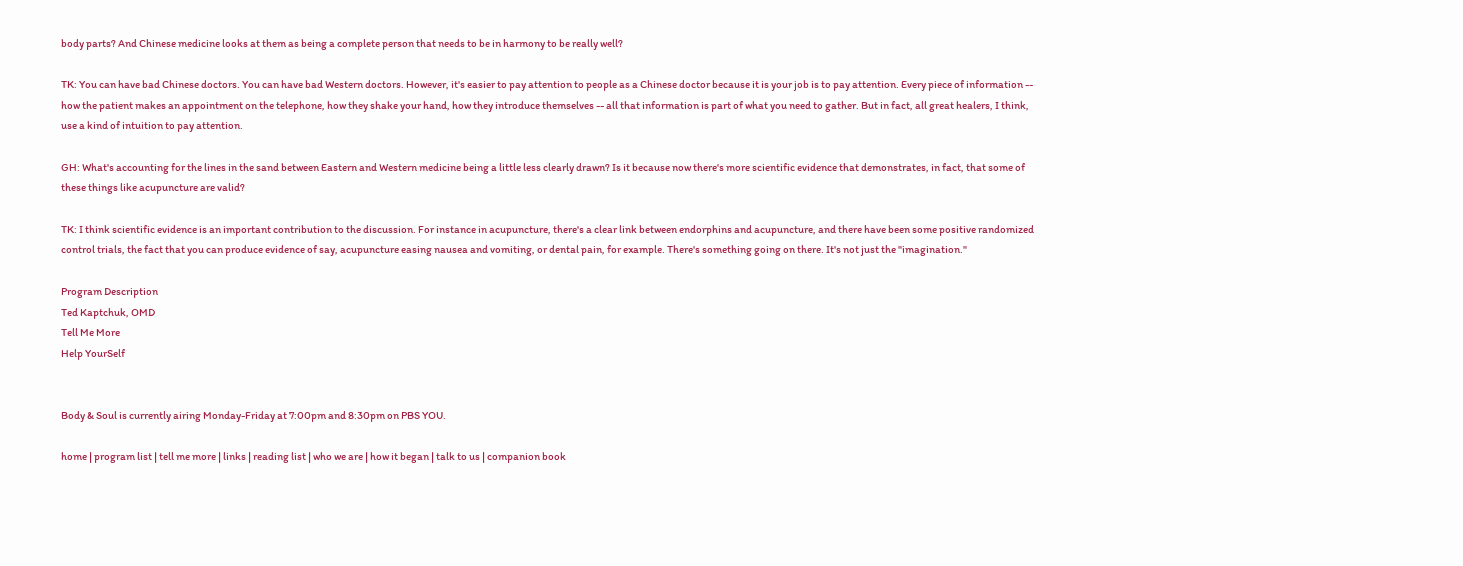body parts? And Chinese medicine looks at them as being a complete person that needs to be in harmony to be really well?

TK: You can have bad Chinese doctors. You can have bad Western doctors. However, it's easier to pay attention to people as a Chinese doctor because it is your job is to pay attention. Every piece of information -- how the patient makes an appointment on the telephone, how they shake your hand, how they introduce themselves -- all that information is part of what you need to gather. But in fact, all great healers, I think, use a kind of intuition to pay attention.

GH: What's accounting for the lines in the sand between Eastern and Western medicine being a little less clearly drawn? Is it because now there's more scientific evidence that demonstrates, in fact, that some of these things like acupuncture are valid?

TK: I think scientific evidence is an important contribution to the discussion. For instance in acupuncture, there's a clear link between endorphins and acupuncture, and there have been some positive randomized control trials, the fact that you can produce evidence of say, acupuncture easing nausea and vomiting, or dental pain, for example. There's something going on there. It's not just the "imagination."

Program Description
Ted Kaptchuk, OMD
Tell Me More
Help YourSelf


Body & Soul is currently airing Monday-Friday at 7:00pm and 8:30pm on PBS YOU.

home | program list | tell me more | links | reading list | who we are | how it began | talk to us | companion book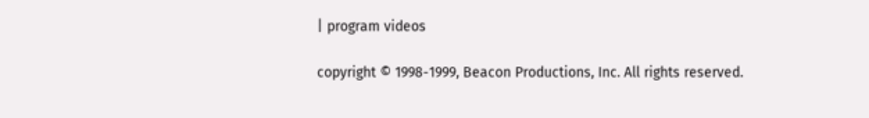| program videos

copyright © 1998-1999, Beacon Productions, Inc. All rights reserved.